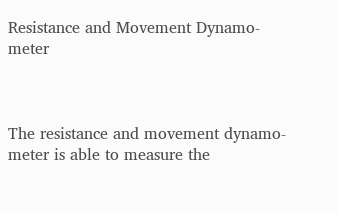Resistance and Movement Dynamo-meter



The resistance and movement dynamo-meter is able to measure the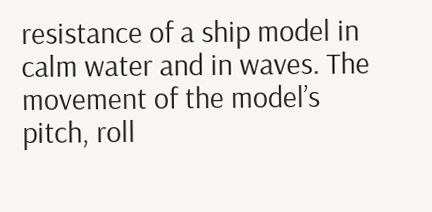resistance of a ship model in calm water and in waves. The movement of the model’s pitch, roll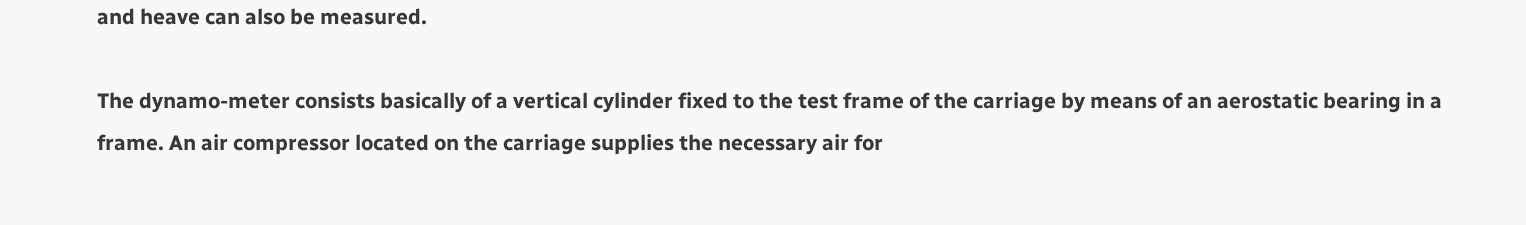and heave can also be measured.

The dynamo-meter consists basically of a vertical cylinder fixed to the test frame of the carriage by means of an aerostatic bearing in a frame. An air compressor located on the carriage supplies the necessary air for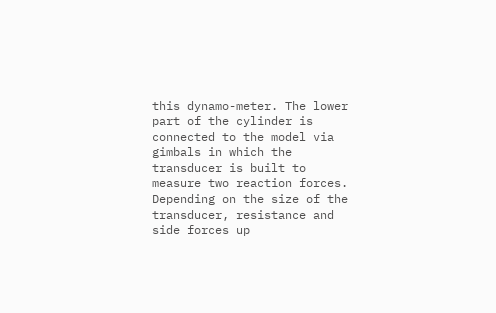this dynamo-meter. The lower part of the cylinder is connected to the model via gimbals in which the transducer is built to measure two reaction forces. Depending on the size of the transducer, resistance and side forces up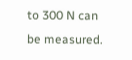to 300 N can be measured.